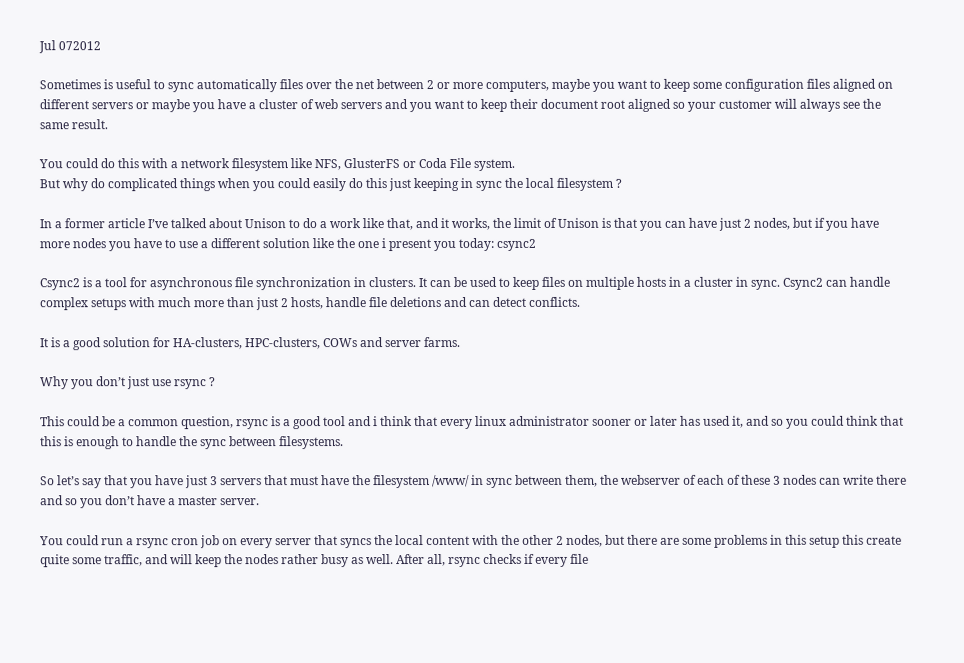Jul 072012

Sometimes is useful to sync automatically files over the net between 2 or more computers, maybe you want to keep some configuration files aligned on different servers or maybe you have a cluster of web servers and you want to keep their document root aligned so your customer will always see the same result.

You could do this with a network filesystem like NFS, GlusterFS or Coda File system.
But why do complicated things when you could easily do this just keeping in sync the local filesystem ?

In a former article I’ve talked about Unison to do a work like that, and it works, the limit of Unison is that you can have just 2 nodes, but if you have more nodes you have to use a different solution like the one i present you today: csync2

Csync2 is a tool for asynchronous file synchronization in clusters. It can be used to keep files on multiple hosts in a cluster in sync. Csync2 can handle complex setups with much more than just 2 hosts, handle file deletions and can detect conflicts.

It is a good solution for HA-clusters, HPC-clusters, COWs and server farms.

Why you don’t just use rsync ?

This could be a common question, rsync is a good tool and i think that every linux administrator sooner or later has used it, and so you could think that this is enough to handle the sync between filesystems.

So let’s say that you have just 3 servers that must have the filesystem /www/ in sync between them, the webserver of each of these 3 nodes can write there and so you don’t have a master server.

You could run a rsync cron job on every server that syncs the local content with the other 2 nodes, but there are some problems in this setup this create quite some traffic, and will keep the nodes rather busy as well. After all, rsync checks if every file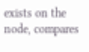exists on the node, compares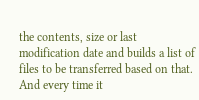the contents, size or last modification date and builds a list of files to be transferred based on that. And every time it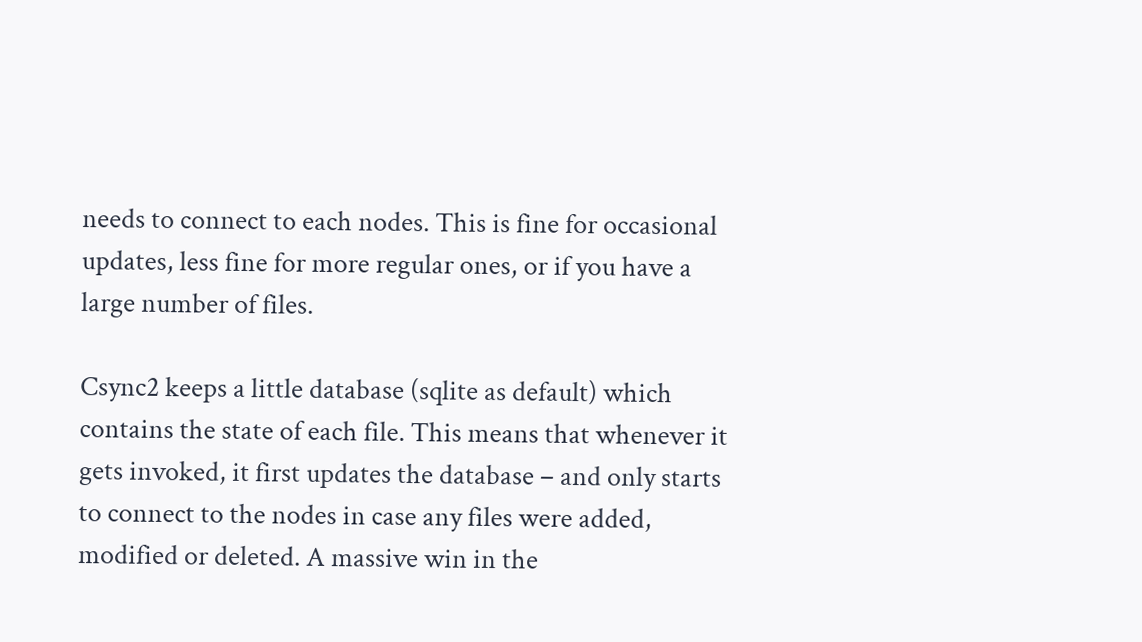needs to connect to each nodes. This is fine for occasional updates, less fine for more regular ones, or if you have a large number of files.

Csync2 keeps a little database (sqlite as default) which contains the state of each file. This means that whenever it gets invoked, it first updates the database – and only starts to connect to the nodes in case any files were added, modified or deleted. A massive win in the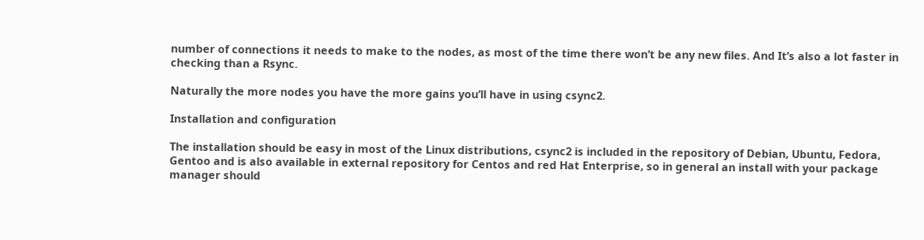number of connections it needs to make to the nodes, as most of the time there won’t be any new files. And It’s also a lot faster in checking than a Rsync.

Naturally the more nodes you have the more gains you’ll have in using csync2.

Installation and configuration

The installation should be easy in most of the Linux distributions, csync2 is included in the repository of Debian, Ubuntu, Fedora, Gentoo and is also available in external repository for Centos and red Hat Enterprise, so in general an install with your package manager should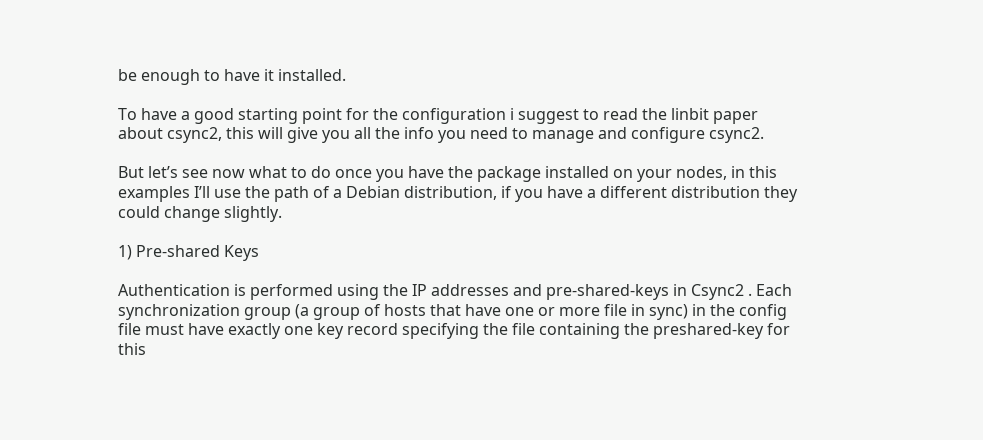be enough to have it installed.

To have a good starting point for the configuration i suggest to read the linbit paper about csync2, this will give you all the info you need to manage and configure csync2.

But let’s see now what to do once you have the package installed on your nodes, in this examples I’ll use the path of a Debian distribution, if you have a different distribution they could change slightly.

1) Pre-shared Keys

Authentication is performed using the IP addresses and pre-shared-keys in Csync2 . Each synchronization group (a group of hosts that have one or more file in sync) in the config file must have exactly one key record specifying the file containing the preshared-key for this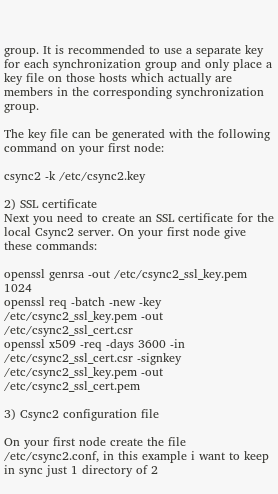group. It is recommended to use a separate key for each synchronization group and only place a key file on those hosts which actually are members in the corresponding synchronization group.

The key file can be generated with the following command on your first node:

csync2 -k /etc/csync2.key

2) SSL certificate
Next you need to create an SSL certificate for the local Csync2 server. On your first node give these commands:

openssl genrsa -out /etc/csync2_ssl_key.pem 1024
openssl req -batch -new -key /etc/csync2_ssl_key.pem -out /etc/csync2_ssl_cert.csr
openssl x509 -req -days 3600 -in /etc/csync2_ssl_cert.csr -signkey /etc/csync2_ssl_key.pem -out /etc/csync2_ssl_cert.pem

3) Csync2 configuration file

On your first node create the file /etc/csync2.conf, in this example i want to keep in sync just 1 directory of 2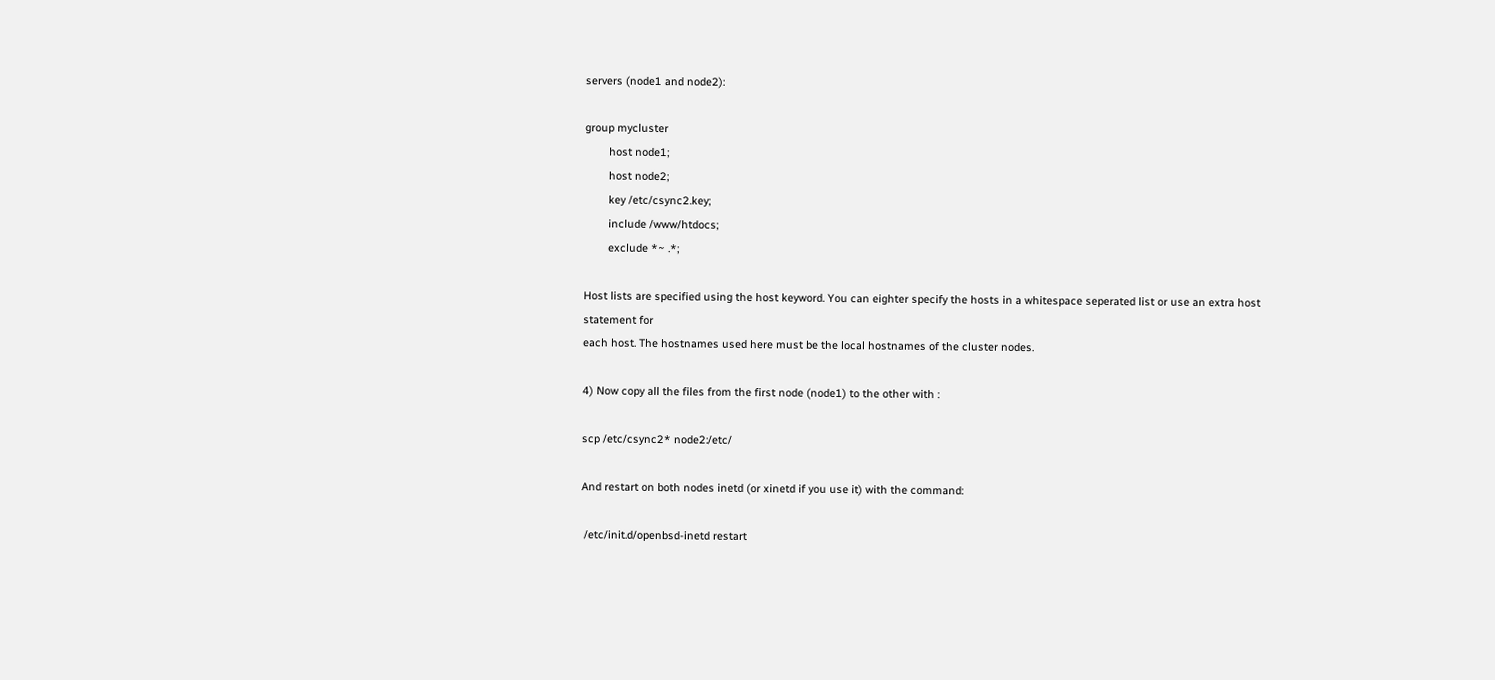servers (node1 and node2):

group mycluster
        host node1;
        host node2;
        key /etc/csync2.key;
        include /www/htdocs;
        exclude *~ .*;

Host lists are specified using the host keyword. You can eighter specify the hosts in a whitespace seperated list or use an extra host statement for
each host. The hostnames used here must be the local hostnames of the cluster nodes.

4) Now copy all the files from the first node (node1) to the other with :

scp /etc/csync2* node2:/etc/

And restart on both nodes inetd (or xinetd if you use it) with the command:

 /etc/init.d/openbsd-inetd restart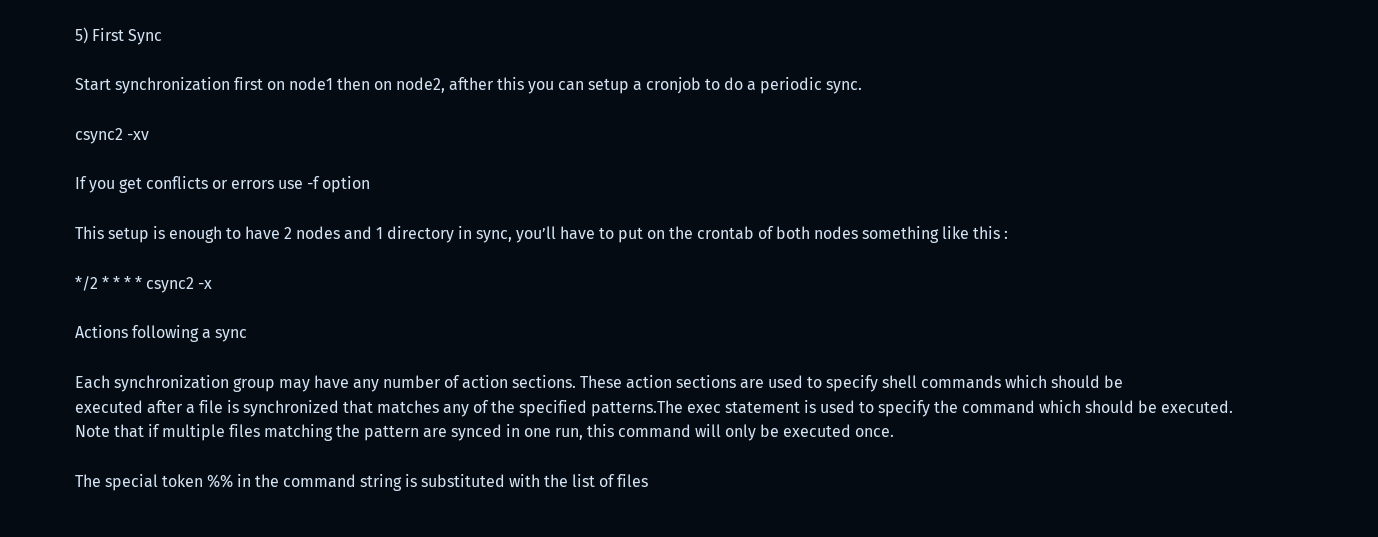5) First Sync

Start synchronization first on node1 then on node2, afther this you can setup a cronjob to do a periodic sync.

csync2 -xv

If you get conflicts or errors use -f option

This setup is enough to have 2 nodes and 1 directory in sync, you’ll have to put on the crontab of both nodes something like this :

*/2 * * * * csync2 -x

Actions following a sync

Each synchronization group may have any number of action sections. These action sections are used to specify shell commands which should be
executed after a file is synchronized that matches any of the specified patterns.The exec statement is used to specify the command which should be executed. Note that if multiple files matching the pattern are synced in one run, this command will only be executed once.

The special token %% in the command string is substituted with the list of files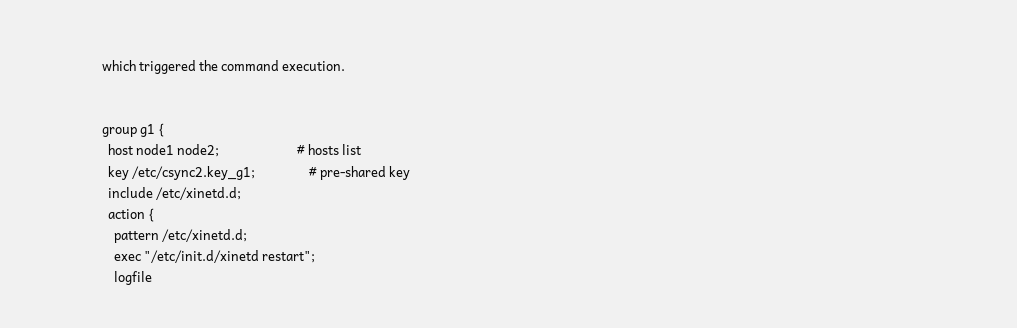which triggered the command execution.


group g1 {
  host node1 node2;                          # hosts list
  key /etc/csync2.key_g1;                  # pre-shared key
  include /etc/xinetd.d;
  action {
    pattern /etc/xinetd.d;
    exec "/etc/init.d/xinetd restart";
    logfile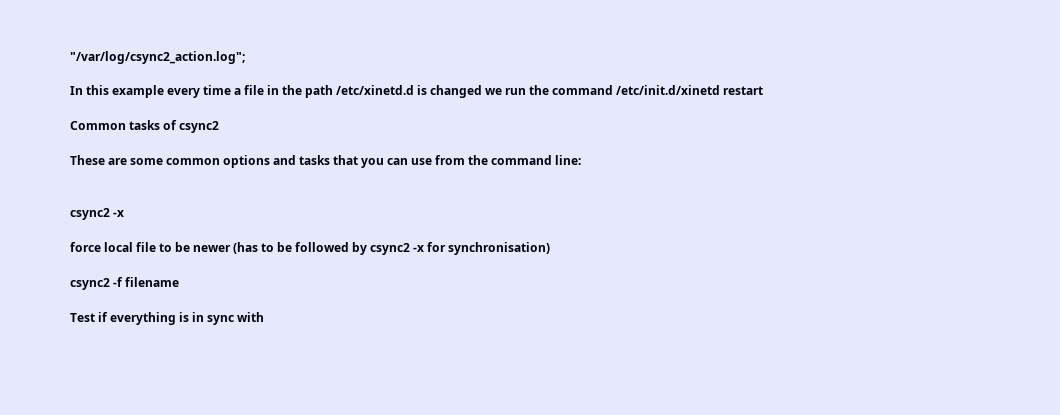"/var/log/csync2_action.log";

In this example every time a file in the path /etc/xinetd.d is changed we run the command /etc/init.d/xinetd restart

Common tasks of csync2

These are some common options and tasks that you can use from the command line:


csync2 -x

force local file to be newer (has to be followed by csync2 -x for synchronisation)

csync2 -f filename

Test if everything is in sync with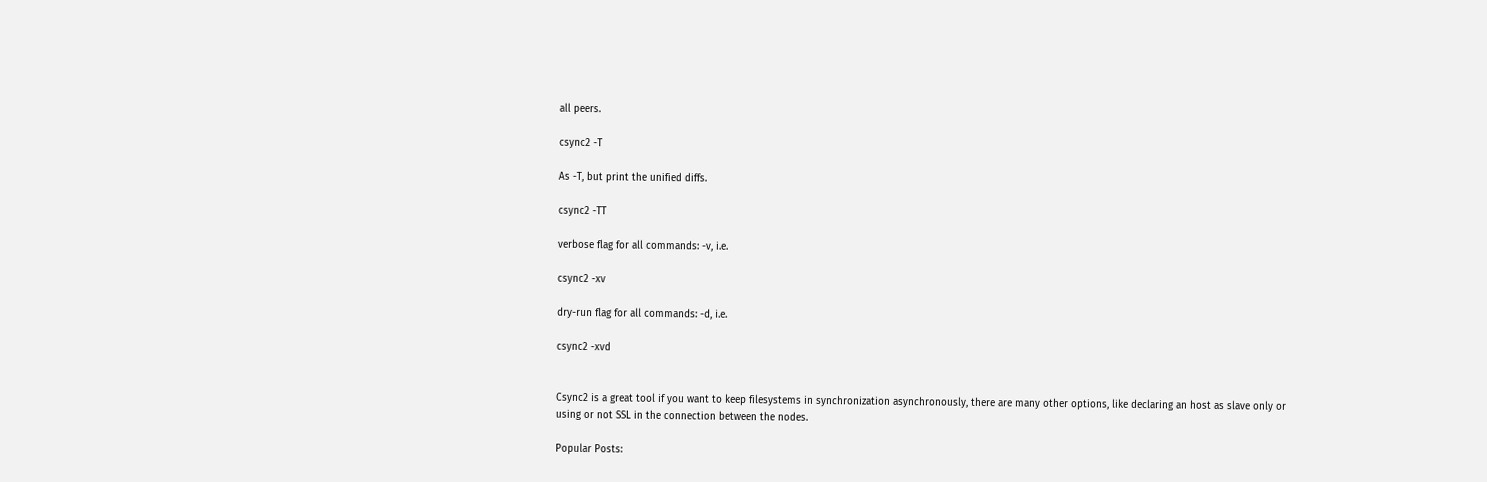all peers.

csync2 -T

As -T, but print the unified diffs.

csync2 -TT

verbose flag for all commands: -v, i.e.

csync2 -xv

dry-run flag for all commands: -d, i.e.

csync2 -xvd


Csync2 is a great tool if you want to keep filesystems in synchronization asynchronously, there are many other options, like declaring an host as slave only or using or not SSL in the connection between the nodes.

Popular Posts: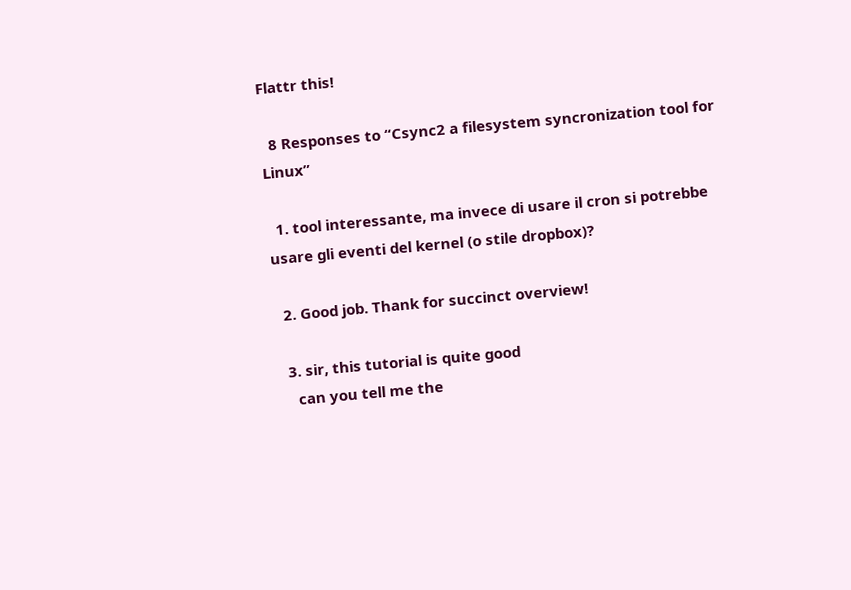Flattr this!

  8 Responses to “Csync2 a filesystem syncronization tool for Linux”

  1. tool interessante, ma invece di usare il cron si potrebbe usare gli eventi del kernel (o stile dropbox)?

  2. Good job. Thank for succinct overview!

  3. sir, this tutorial is quite good
    can you tell me the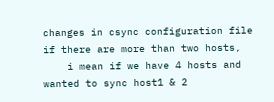changes in csync configuration file if there are more than two hosts,
    i mean if we have 4 hosts and wanted to sync host1 & 2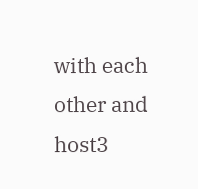with each other and host3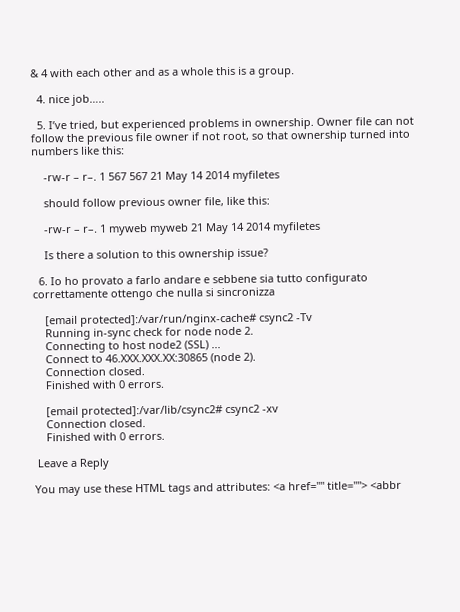& 4 with each other and as a whole this is a group.

  4. nice job…..

  5. I’ve tried, but experienced problems in ownership. Owner file can not follow the previous file owner if not root, so that ownership turned into numbers like this:

    -rw-r – r–. 1 567 567 21 May 14 2014 myfiletes

    should follow previous owner file, like this:

    -rw-r – r–. 1 myweb myweb 21 May 14 2014 myfiletes

    Is there a solution to this ownership issue?

  6. Io ho provato a farlo andare e sebbene sia tutto configurato correttamente ottengo che nulla si sincronizza

    [email protected]:/var/run/nginx-cache# csync2 -Tv
    Running in-sync check for node node 2.
    Connecting to host node2 (SSL) ...
    Connect to 46.XXX.XXX.XX:30865 (node 2).
    Connection closed.
    Finished with 0 errors.

    [email protected]:/var/lib/csync2# csync2 -xv
    Connection closed.
    Finished with 0 errors.

 Leave a Reply

You may use these HTML tags and attributes: <a href="" title=""> <abbr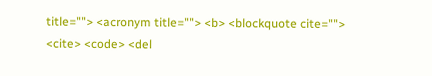title=""> <acronym title=""> <b> <blockquote cite=""> <cite> <code> <del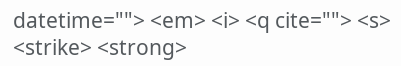datetime=""> <em> <i> <q cite=""> <s> <strike> <strong>